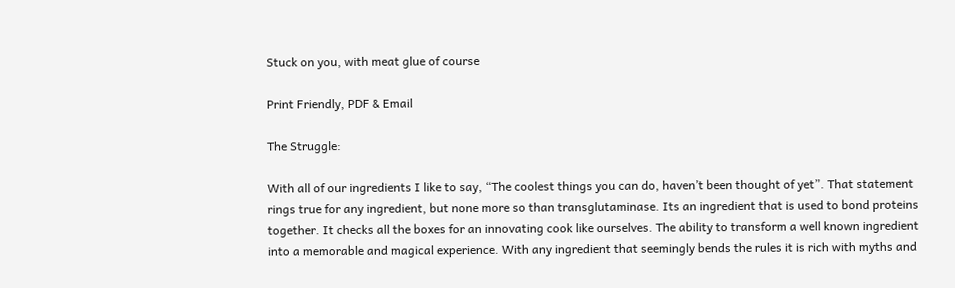Stuck on you, with meat glue of course

Print Friendly, PDF & Email

The Struggle:

With all of our ingredients I like to say, “The coolest things you can do, haven’t been thought of yet”. That statement rings true for any ingredient, but none more so than transglutaminase. Its an ingredient that is used to bond proteins together. It checks all the boxes for an innovating cook like ourselves. The ability to transform a well known ingredient into a memorable and magical experience. With any ingredient that seemingly bends the rules it is rich with myths and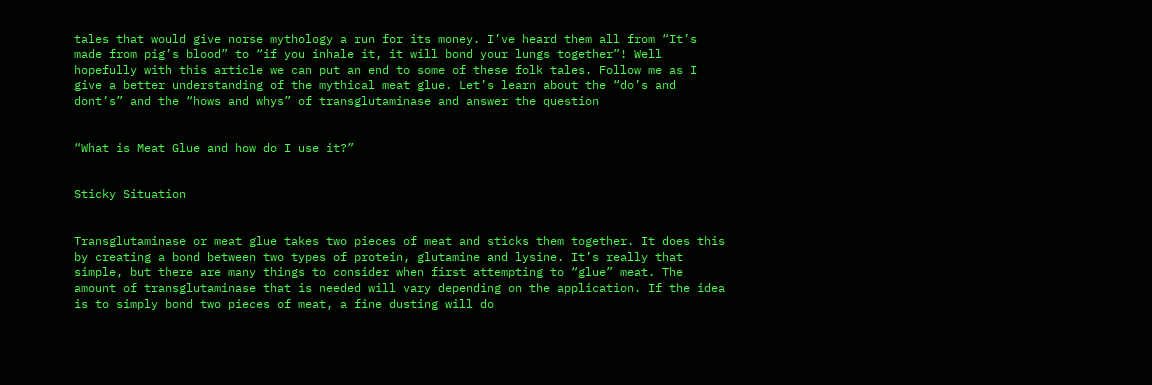tales that would give norse mythology a run for its money. I’ve heard them all from “It’s made from pig’s blood” to “if you inhale it, it will bond your lungs together”! Well hopefully with this article we can put an end to some of these folk tales. Follow me as I give a better understanding of the mythical meat glue. Let’s learn about the “do’s and dont’s” and the “hows and whys” of transglutaminase and answer the question


“What is Meat Glue and how do I use it?”


Sticky Situation


Transglutaminase or meat glue takes two pieces of meat and sticks them together. It does this by creating a bond between two types of protein, glutamine and lysine. It’s really that simple, but there are many things to consider when first attempting to “glue” meat. The amount of transglutaminase that is needed will vary depending on the application. If the idea is to simply bond two pieces of meat, a fine dusting will do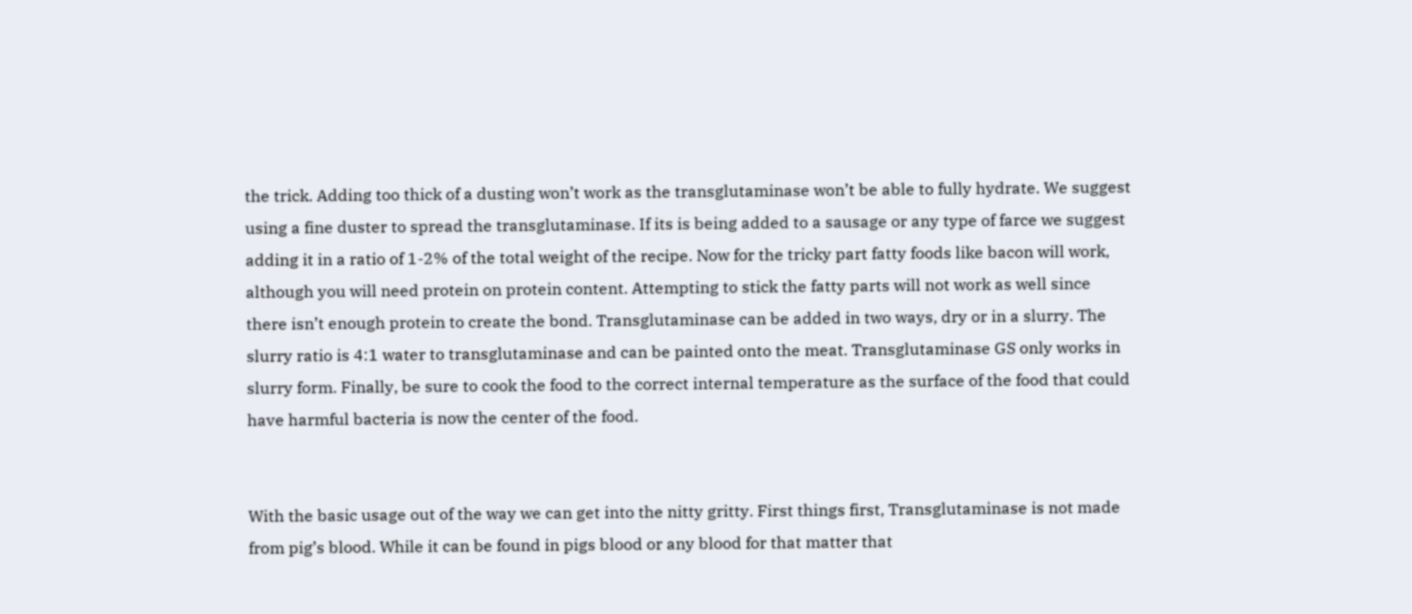the trick. Adding too thick of a dusting won’t work as the transglutaminase won’t be able to fully hydrate. We suggest using a fine duster to spread the transglutaminase. If its is being added to a sausage or any type of farce we suggest adding it in a ratio of 1-2% of the total weight of the recipe. Now for the tricky part fatty foods like bacon will work, although you will need protein on protein content. Attempting to stick the fatty parts will not work as well since there isn’t enough protein to create the bond. Transglutaminase can be added in two ways, dry or in a slurry. The slurry ratio is 4:1 water to transglutaminase and can be painted onto the meat. Transglutaminase GS only works in slurry form. Finally, be sure to cook the food to the correct internal temperature as the surface of the food that could have harmful bacteria is now the center of the food.


With the basic usage out of the way we can get into the nitty gritty. First things first, Transglutaminase is not made from pig’s blood. While it can be found in pigs blood or any blood for that matter that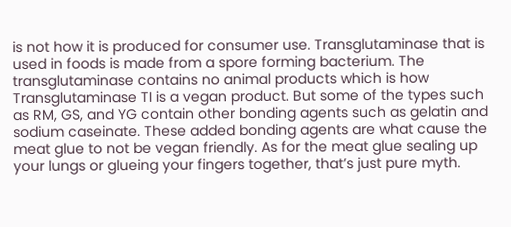is not how it is produced for consumer use. Transglutaminase that is used in foods is made from a spore forming bacterium. The transglutaminase contains no animal products which is how Transglutaminase TI is a vegan product. But some of the types such as RM, GS, and YG contain other bonding agents such as gelatin and sodium caseinate. These added bonding agents are what cause the meat glue to not be vegan friendly. As for the meat glue sealing up your lungs or glueing your fingers together, that’s just pure myth.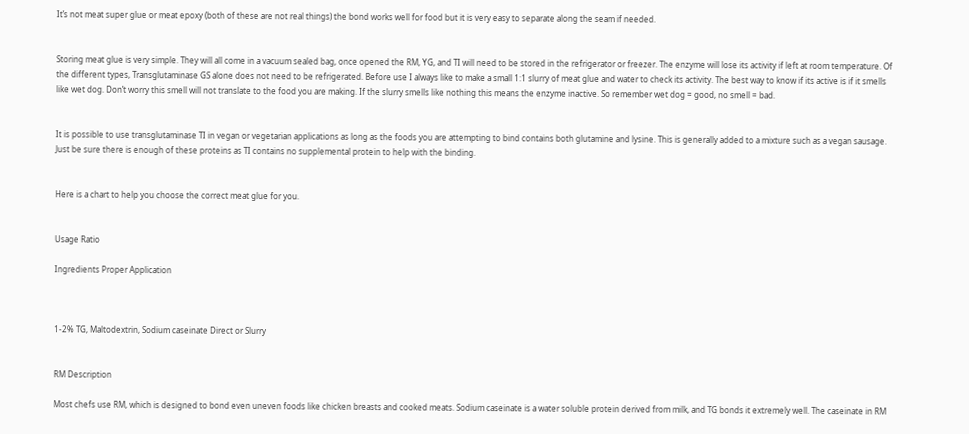It’s not meat super glue or meat epoxy (both of these are not real things) the bond works well for food but it is very easy to separate along the seam if needed.


Storing meat glue is very simple. They will all come in a vacuum sealed bag, once opened the RM, YG, and TI will need to be stored in the refrigerator or freezer. The enzyme will lose its activity if left at room temperature. Of the different types, Transglutaminase GS alone does not need to be refrigerated. Before use I always like to make a small 1:1 slurry of meat glue and water to check its activity. The best way to know if its active is if it smells like wet dog. Don’t worry this smell will not translate to the food you are making. If the slurry smells like nothing this means the enzyme inactive. So remember wet dog = good, no smell = bad.


It is possible to use transglutaminase TI in vegan or vegetarian applications as long as the foods you are attempting to bind contains both glutamine and lysine. This is generally added to a mixture such as a vegan sausage. Just be sure there is enough of these proteins as TI contains no supplemental protein to help with the binding.


Here is a chart to help you choose the correct meat glue for you.


Usage Ratio

Ingredients Proper Application



1-2% TG, Maltodextrin, Sodium caseinate Direct or Slurry


RM Description

Most chefs use RM, which is designed to bond even uneven foods like chicken breasts and cooked meats. Sodium caseinate is a water soluble protein derived from milk, and TG bonds it extremely well. The caseinate in RM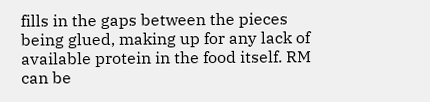fills in the gaps between the pieces being glued, making up for any lack of available protein in the food itself. RM can be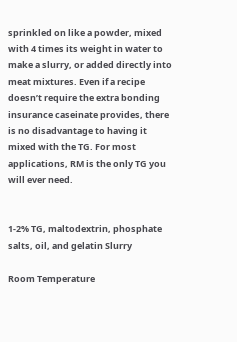sprinkled on like a powder, mixed with 4 times its weight in water to make a slurry, or added directly into meat mixtures. Even if a recipe doesn’t require the extra bonding insurance caseinate provides, there is no disadvantage to having it mixed with the TG. For most applications, RM is the only TG you will ever need.


1-2% TG, maltodextrin, phosphate salts, oil, and gelatin Slurry

Room Temperature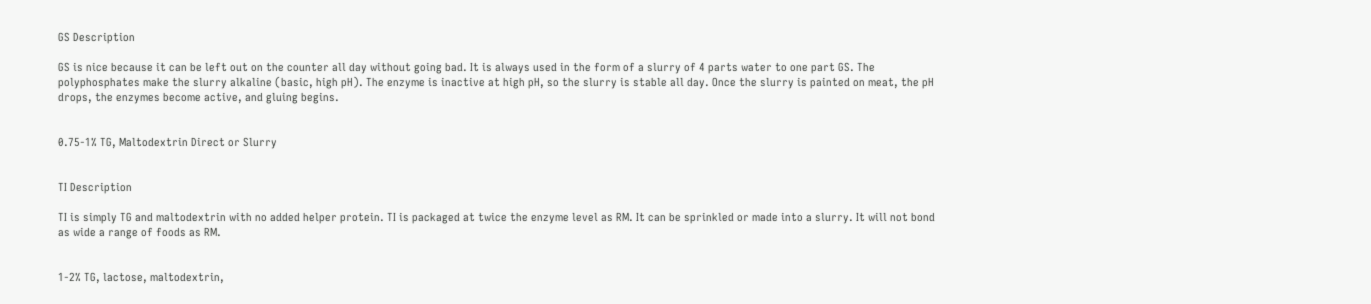GS Description

GS is nice because it can be left out on the counter all day without going bad. It is always used in the form of a slurry of 4 parts water to one part GS. The polyphosphates make the slurry alkaline (basic, high pH). The enzyme is inactive at high pH, so the slurry is stable all day. Once the slurry is painted on meat, the pH drops, the enzymes become active, and gluing begins.


0.75-1% TG, Maltodextrin Direct or Slurry


TI Description

TI is simply TG and maltodextrin with no added helper protein. TI is packaged at twice the enzyme level as RM. It can be sprinkled or made into a slurry. It will not bond as wide a range of foods as RM.


1-2% TG, lactose, maltodextrin,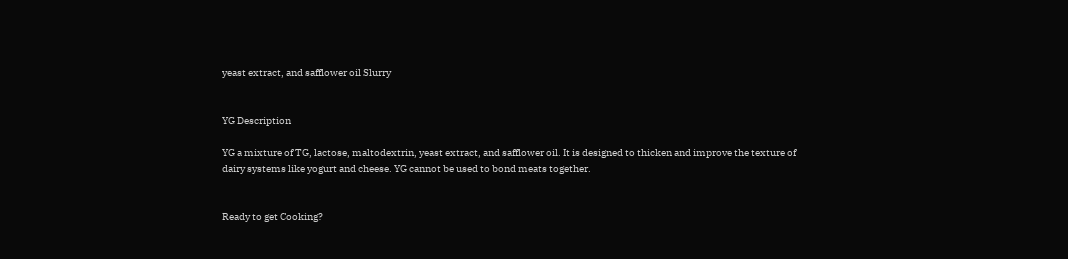yeast extract, and safflower oil Slurry


YG Description

YG a mixture of TG, lactose, maltodextrin, yeast extract, and safflower oil. It is designed to thicken and improve the texture of dairy systems like yogurt and cheese. YG cannot be used to bond meats together.


Ready to get Cooking?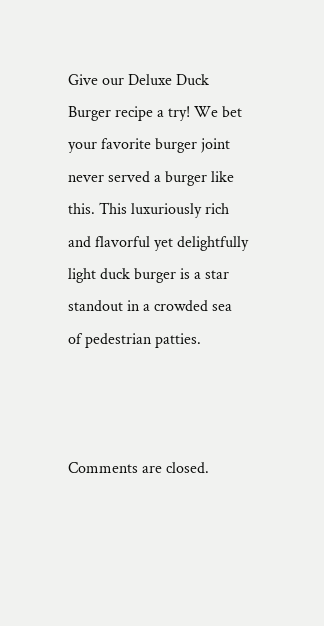Give our Deluxe Duck Burger recipe a try! We bet your favorite burger joint never served a burger like this. This luxuriously rich and flavorful yet delightfully light duck burger is a star standout in a crowded sea of pedestrian patties.



Comments are closed.